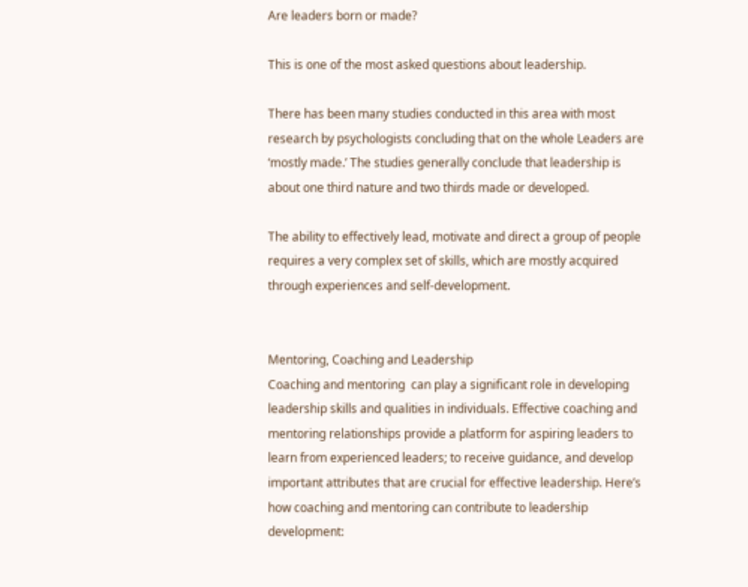Are leaders born or made?

This is one of the most asked questions about leadership.

There has been many studies conducted in this area with most research by psychologists concluding that on the whole Leaders are ‘mostly made.’ The studies generally conclude that leadership is about one third nature and two thirds made or developed.

The ability to effectively lead, motivate and direct a group of people requires a very complex set of skills, which are mostly acquired through experiences and self-development.


Mentoring, Coaching and Leadership
Coaching and mentoring  can play a significant role in developing leadership skills and qualities in individuals. Effective coaching and mentoring relationships provide a platform for aspiring leaders to learn from experienced leaders; to receive guidance, and develop important attributes that are crucial for effective leadership. Here’s how coaching and mentoring can contribute to leadership development: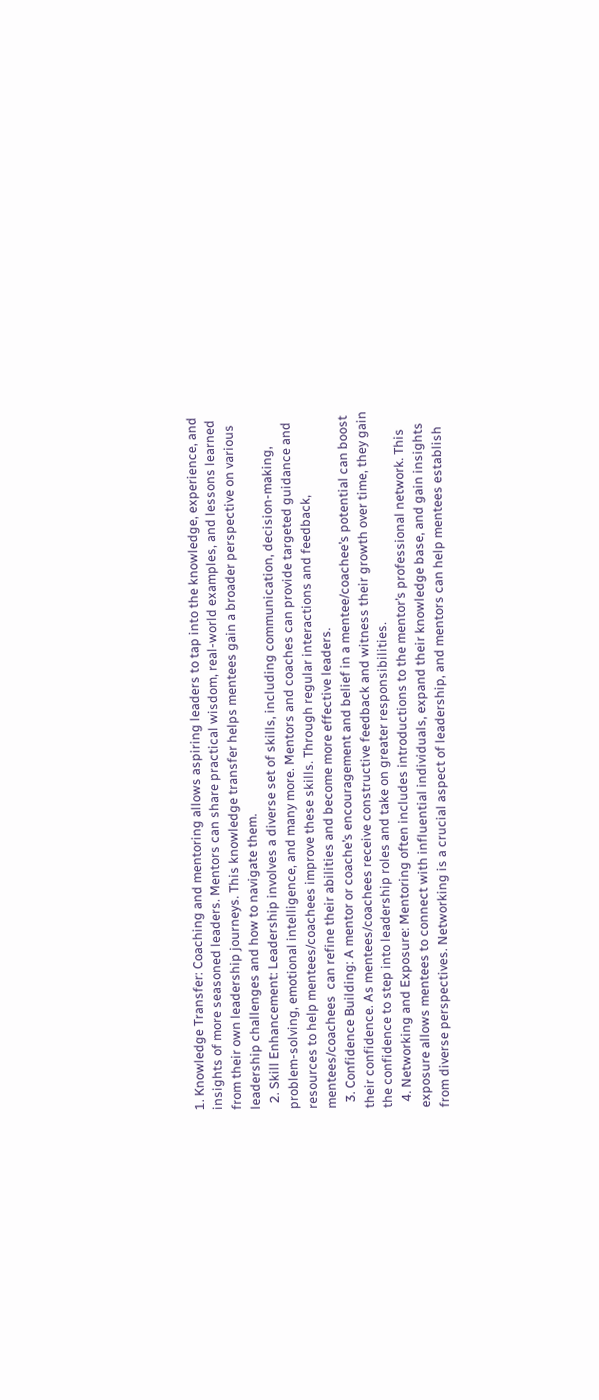1. Knowledge Transfer: Coaching and mentoring allows aspiring leaders to tap into the knowledge, experience, and insights of more seasoned leaders. Mentors can share practical wisdom, real-world examples, and lessons learned from their own leadership journeys. This knowledge transfer helps mentees gain a broader perspective on various leadership challenges and how to navigate them.
  2. Skill Enhancement: Leadership involves a diverse set of skills, including communication, decision-making, problem-solving, emotional intelligence, and many more. Mentors and coaches can provide targeted guidance and resources to help mentees/coachees improve these skills. Through regular interactions and feedback, mentees/coachees  can refine their abilities and become more effective leaders.
  3. Confidence Building: A mentor or coache’s encouragement and belief in a mentee/coachee’s potential can boost their confidence. As mentees/coachees receive constructive feedback and witness their growth over time, they gain the confidence to step into leadership roles and take on greater responsibilities.
  4. Networking and Exposure: Mentoring often includes introductions to the mentor’s professional network. This exposure allows mentees to connect with influential individuals, expand their knowledge base, and gain insights from diverse perspectives. Networking is a crucial aspect of leadership, and mentors can help mentees establish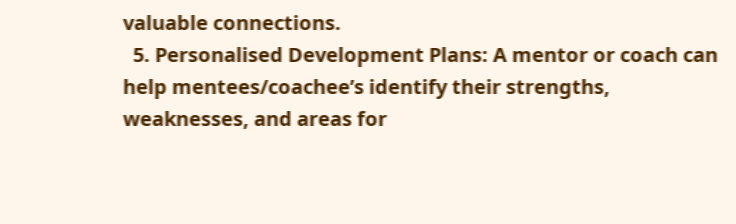valuable connections.
  5. Personalised Development Plans: A mentor or coach can help mentees/coachee’s identify their strengths, weaknesses, and areas for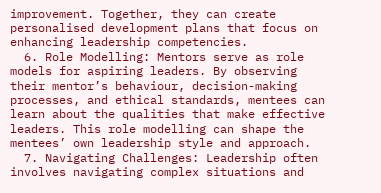improvement. Together, they can create personalised development plans that focus on enhancing leadership competencies.
  6. Role Modelling: Mentors serve as role models for aspiring leaders. By observing their mentor’s behaviour, decision-making processes, and ethical standards, mentees can learn about the qualities that make effective leaders. This role modelling can shape the mentees’ own leadership style and approach.
  7. Navigating Challenges: Leadership often involves navigating complex situations and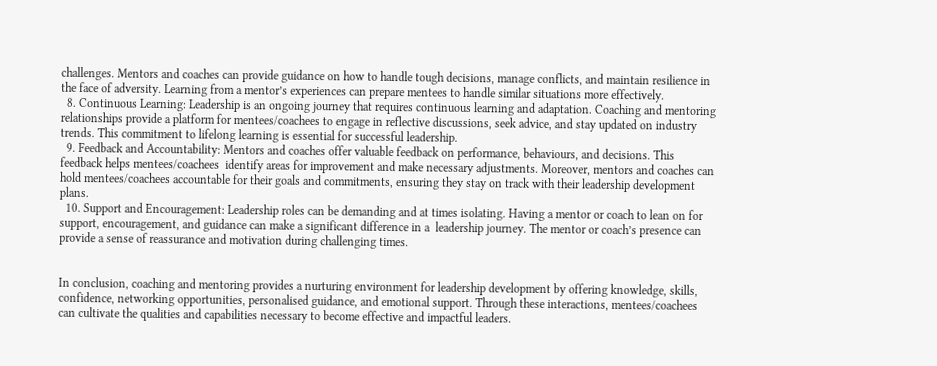challenges. Mentors and coaches can provide guidance on how to handle tough decisions, manage conflicts, and maintain resilience in the face of adversity. Learning from a mentor’s experiences can prepare mentees to handle similar situations more effectively.
  8. Continuous Learning: Leadership is an ongoing journey that requires continuous learning and adaptation. Coaching and mentoring relationships provide a platform for mentees/coachees to engage in reflective discussions, seek advice, and stay updated on industry trends. This commitment to lifelong learning is essential for successful leadership.
  9. Feedback and Accountability: Mentors and coaches offer valuable feedback on performance, behaviours, and decisions. This feedback helps mentees/coachees  identify areas for improvement and make necessary adjustments. Moreover, mentors and coaches can hold mentees/coachees accountable for their goals and commitments, ensuring they stay on track with their leadership development plans.
  10. Support and Encouragement: Leadership roles can be demanding and at times isolating. Having a mentor or coach to lean on for support, encouragement, and guidance can make a significant difference in a  leadership journey. The mentor or coach’s presence can provide a sense of reassurance and motivation during challenging times.


In conclusion, coaching and mentoring provides a nurturing environment for leadership development by offering knowledge, skills, confidence, networking opportunities, personalised guidance, and emotional support. Through these interactions, mentees/coachees can cultivate the qualities and capabilities necessary to become effective and impactful leaders.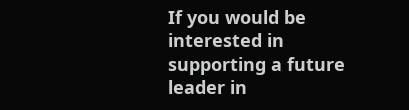If you would be interested in supporting a future leader in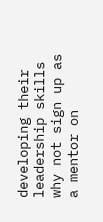developing their leadership skills why not sign up as a mentor on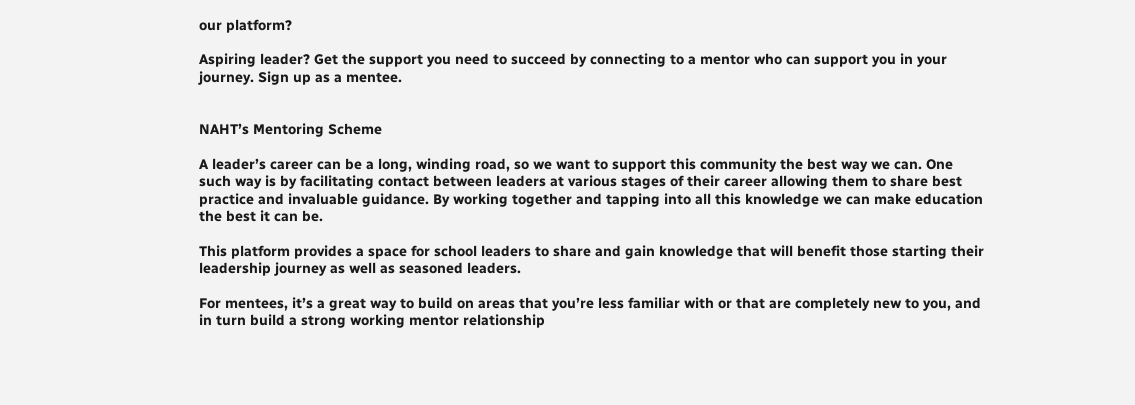our platform?

Aspiring leader? Get the support you need to succeed by connecting to a mentor who can support you in your journey. Sign up as a mentee.


NAHT’s Mentoring Scheme

A leader’s career can be a long, winding road, so we want to support this community the best way we can. One such way is by facilitating contact between leaders at various stages of their career allowing them to share best practice and invaluable guidance. By working together and tapping into all this knowledge we can make education the best it can be.

This platform provides a space for school leaders to share and gain knowledge that will benefit those starting their leadership journey as well as seasoned leaders.

For mentees, it’s a great way to build on areas that you’re less familiar with or that are completely new to you, and in turn build a strong working mentor relationship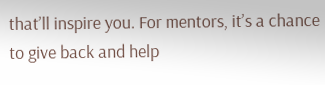that’ll inspire you. For mentors, it’s a chance to give back and help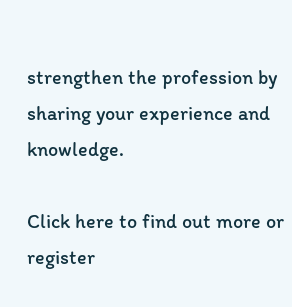strengthen the profession by sharing your experience and knowledge.

Click here to find out more or register